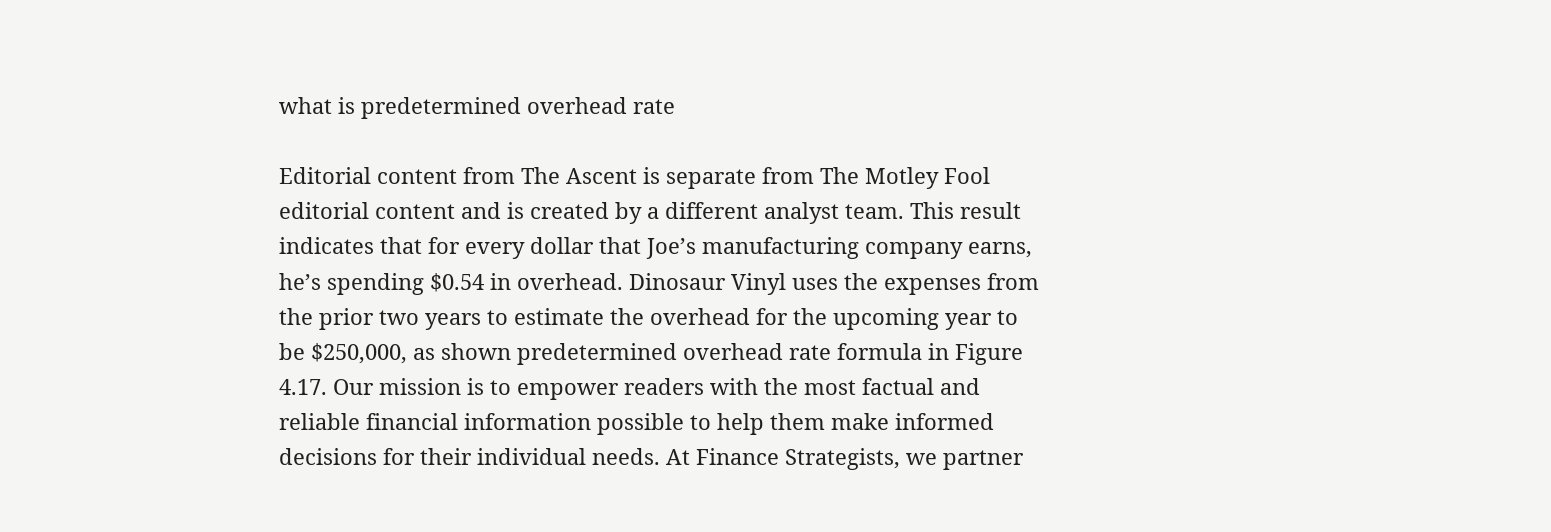what is predetermined overhead rate

Editorial content from The Ascent is separate from The Motley Fool editorial content and is created by a different analyst team. This result indicates that for every dollar that Joe’s manufacturing company earns, he’s spending $0.54 in overhead. Dinosaur Vinyl uses the expenses from the prior two years to estimate the overhead for the upcoming year to be $250,000, as shown predetermined overhead rate formula in Figure 4.17. Our mission is to empower readers with the most factual and reliable financial information possible to help them make informed decisions for their individual needs. At Finance Strategists, we partner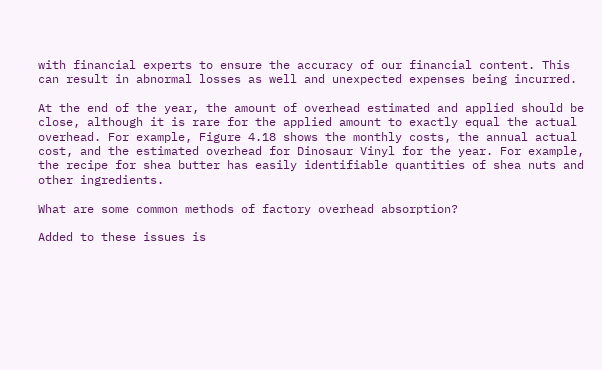with financial experts to ensure the accuracy of our financial content. This can result in abnormal losses as well and unexpected expenses being incurred.

At the end of the year, the amount of overhead estimated and applied should be close, although it is rare for the applied amount to exactly equal the actual overhead. For example, Figure 4.18 shows the monthly costs, the annual actual cost, and the estimated overhead for Dinosaur Vinyl for the year. For example, the recipe for shea butter has easily identifiable quantities of shea nuts and other ingredients.

What are some common methods of factory overhead absorption?

Added to these issues is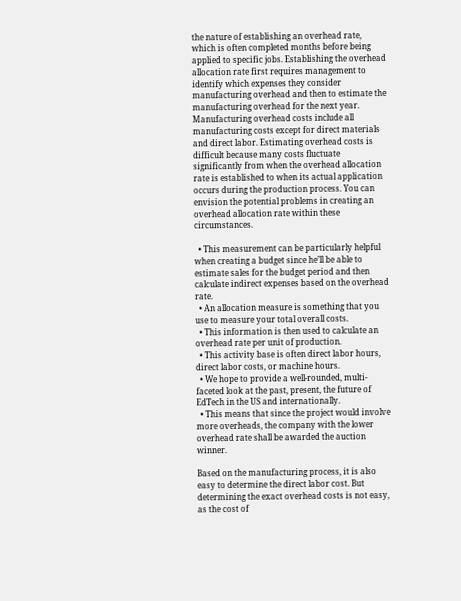the nature of establishing an overhead rate, which is often completed months before being applied to specific jobs. Establishing the overhead allocation rate first requires management to identify which expenses they consider manufacturing overhead and then to estimate the manufacturing overhead for the next year. Manufacturing overhead costs include all manufacturing costs except for direct materials and direct labor. Estimating overhead costs is difficult because many costs fluctuate significantly from when the overhead allocation rate is established to when its actual application occurs during the production process. You can envision the potential problems in creating an overhead allocation rate within these circumstances.

  • This measurement can be particularly helpful when creating a budget since he’ll be able to estimate sales for the budget period and then calculate indirect expenses based on the overhead rate.
  • An allocation measure is something that you use to measure your total overall costs.
  • This information is then used to calculate an overhead rate per unit of production.
  • This activity base is often direct labor hours, direct labor costs, or machine hours.
  • We hope to provide a well-rounded, multi-faceted look at the past, present, the future of EdTech in the US and internationally.
  • This means that since the project would involve more overheads, the company with the lower overhead rate shall be awarded the auction winner.

Based on the manufacturing process, it is also easy to determine the direct labor cost. But determining the exact overhead costs is not easy, as the cost of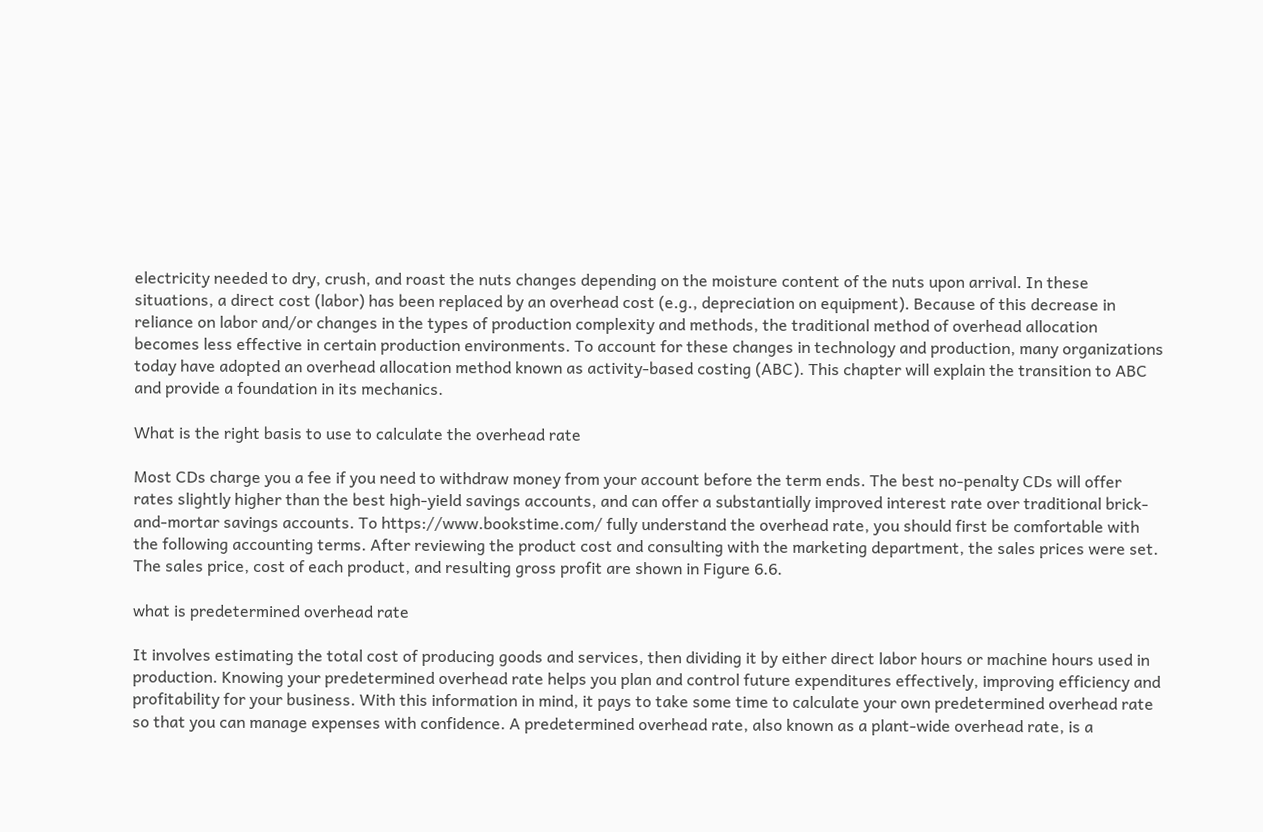electricity needed to dry, crush, and roast the nuts changes depending on the moisture content of the nuts upon arrival. In these situations, a direct cost (labor) has been replaced by an overhead cost (e.g., depreciation on equipment). Because of this decrease in reliance on labor and/or changes in the types of production complexity and methods, the traditional method of overhead allocation becomes less effective in certain production environments. To account for these changes in technology and production, many organizations today have adopted an overhead allocation method known as activity-based costing (ABC). This chapter will explain the transition to ABC and provide a foundation in its mechanics.

What is the right basis to use to calculate the overhead rate

Most CDs charge you a fee if you need to withdraw money from your account before the term ends. The best no-penalty CDs will offer rates slightly higher than the best high-yield savings accounts, and can offer a substantially improved interest rate over traditional brick-and-mortar savings accounts. To https://www.bookstime.com/ fully understand the overhead rate, you should first be comfortable with the following accounting terms. After reviewing the product cost and consulting with the marketing department, the sales prices were set. The sales price, cost of each product, and resulting gross profit are shown in Figure 6.6.

what is predetermined overhead rate

It involves estimating the total cost of producing goods and services, then dividing it by either direct labor hours or machine hours used in production. Knowing your predetermined overhead rate helps you plan and control future expenditures effectively, improving efficiency and profitability for your business. With this information in mind, it pays to take some time to calculate your own predetermined overhead rate so that you can manage expenses with confidence. A predetermined overhead rate, also known as a plant-wide overhead rate, is a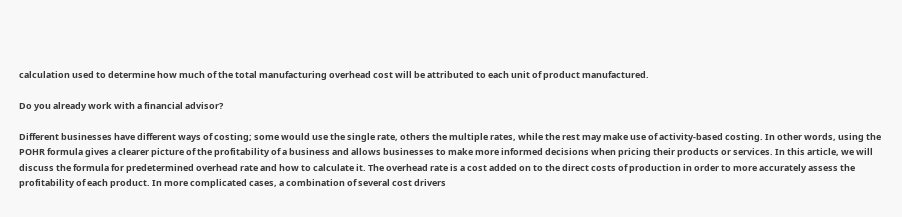calculation used to determine how much of the total manufacturing overhead cost will be attributed to each unit of product manufactured.

Do you already work with a financial advisor?

Different businesses have different ways of costing; some would use the single rate, others the multiple rates, while the rest may make use of activity-based costing. In other words, using the POHR formula gives a clearer picture of the profitability of a business and allows businesses to make more informed decisions when pricing their products or services. In this article, we will discuss the formula for predetermined overhead rate and how to calculate it. The overhead rate is a cost added on to the direct costs of production in order to more accurately assess the profitability of each product. In more complicated cases, a combination of several cost drivers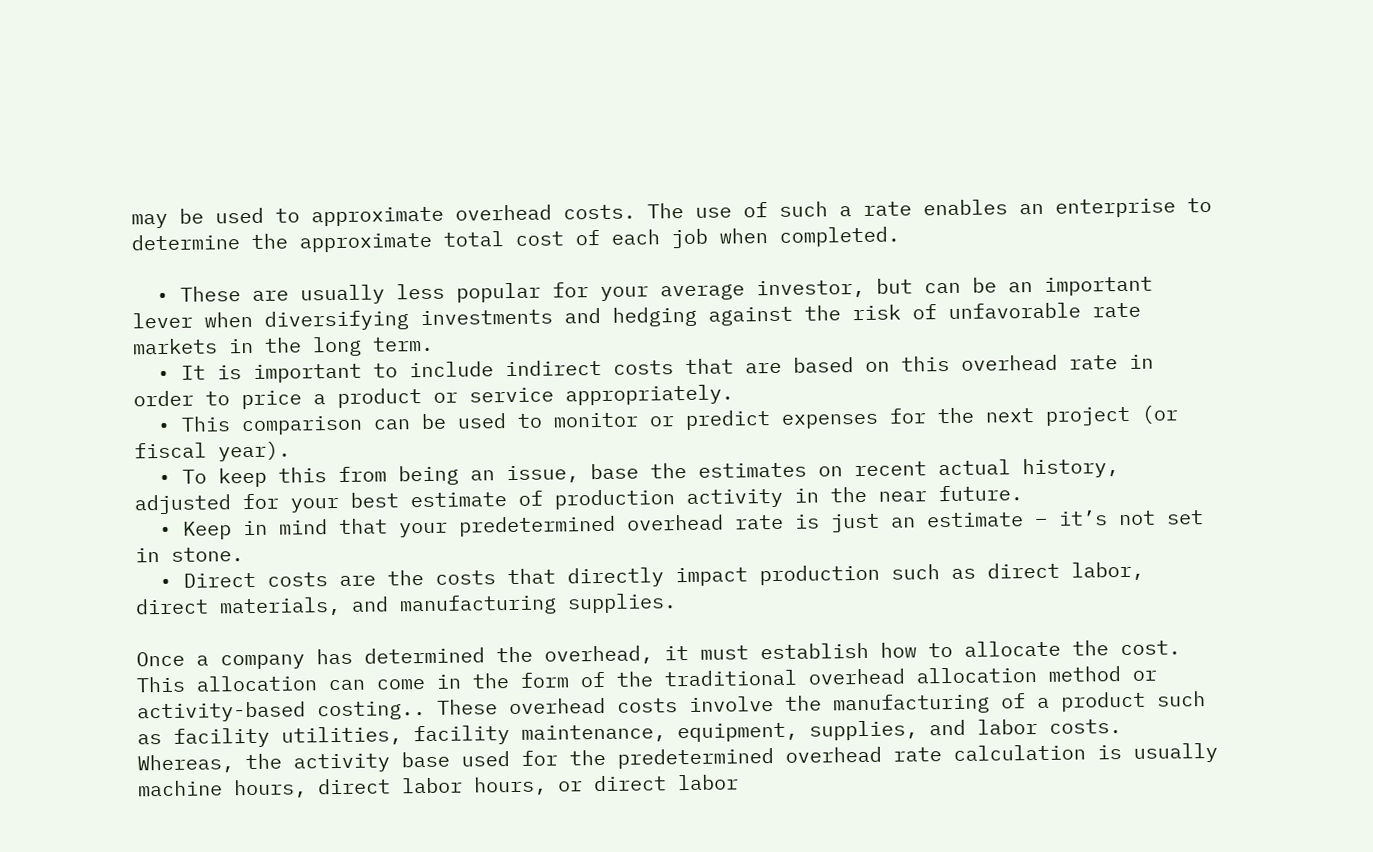may be used to approximate overhead costs. The use of such a rate enables an enterprise to determine the approximate total cost of each job when completed.

  • These are usually less popular for your average investor, but can be an important lever when diversifying investments and hedging against the risk of unfavorable rate markets in the long term.
  • It is important to include indirect costs that are based on this overhead rate in order to price a product or service appropriately.
  • This comparison can be used to monitor or predict expenses for the next project (or fiscal year).
  • To keep this from being an issue, base the estimates on recent actual history, adjusted for your best estimate of production activity in the near future.
  • Keep in mind that your predetermined overhead rate is just an estimate – it’s not set in stone.
  • Direct costs are the costs that directly impact production such as direct labor, direct materials, and manufacturing supplies.

Once a company has determined the overhead, it must establish how to allocate the cost. This allocation can come in the form of the traditional overhead allocation method or activity-based costing.. These overhead costs involve the manufacturing of a product such as facility utilities, facility maintenance, equipment, supplies, and labor costs. Whereas, the activity base used for the predetermined overhead rate calculation is usually machine hours, direct labor hours, or direct labor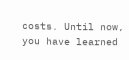costs. Until now, you have learned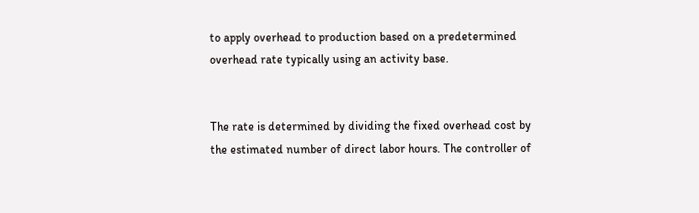to apply overhead to production based on a predetermined overhead rate typically using an activity base.


The rate is determined by dividing the fixed overhead cost by the estimated number of direct labor hours. The controller of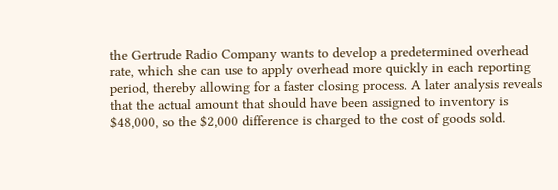the Gertrude Radio Company wants to develop a predetermined overhead rate, which she can use to apply overhead more quickly in each reporting period, thereby allowing for a faster closing process. A later analysis reveals that the actual amount that should have been assigned to inventory is $48,000, so the $2,000 difference is charged to the cost of goods sold.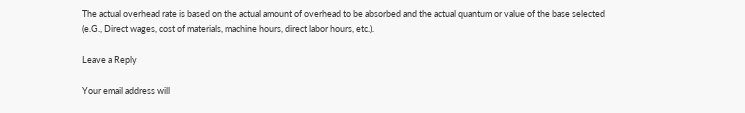The actual overhead rate is based on the actual amount of overhead to be absorbed and the actual quantum or value of the base selected (e.G., Direct wages, cost of materials, machine hours, direct labor hours, etc.).

Leave a Reply

Your email address will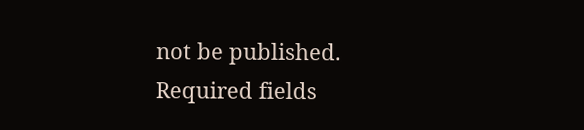not be published. Required fields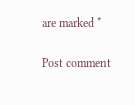are marked *

Post comment